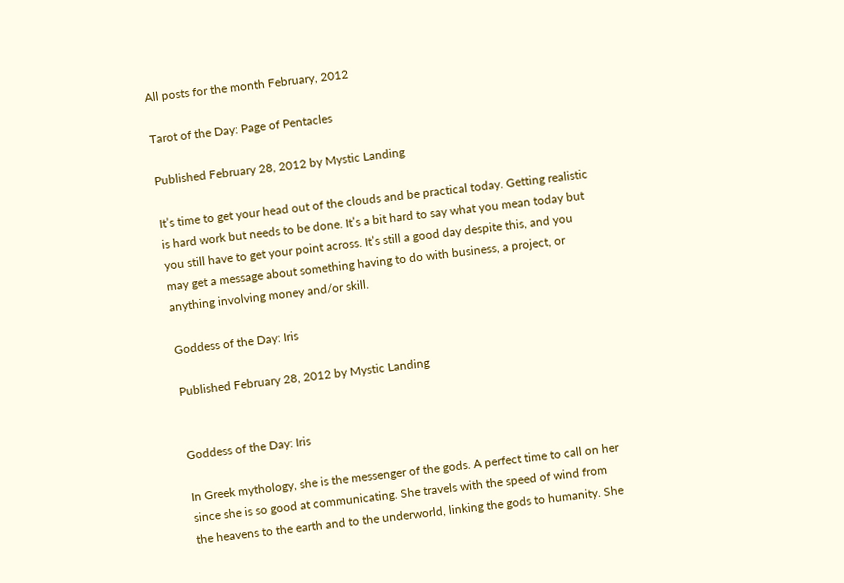All posts for the month February, 2012

Tarot of the Day: Page of Pentacles

Published February 28, 2012 by Mystic Landing

It’s time to get your head out of the clouds and be practical today. Getting realistic is hard work but needs to be done. It’s a bit hard to say what you mean today but you still have to get your point across. It’s still a good day despite this, and you may get a message about something having to do with business, a project, or anything involving money and/or skill.

Goddess of the Day: Iris

Published February 28, 2012 by Mystic Landing


Goddess of the Day: Iris

In Greek mythology, she is the messenger of the gods. A perfect time to call on her since she is so good at communicating. She travels with the speed of wind from the heavens to the earth and to the underworld, linking the gods to humanity. She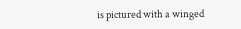is pictured with a winged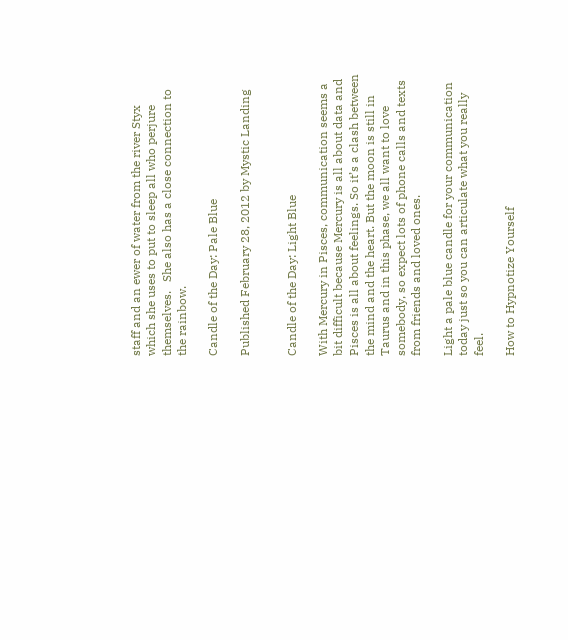staff and an ewer of water from the river Styx which she uses to put to sleep all who perjure themselves.   She also has a close connection to the rainbow.

Candle of the Day: Pale Blue

Published February 28, 2012 by Mystic Landing


Candle of the Day: Light Blue

With Mercury in Pisces, communication seems a bit difficult because Mercury is all about data and Pisces is all about feelings. So it’s a clash between the mind and the heart. But the moon is still in Taurus and in this phase, we all want to love somebody, so expect lots of phone calls and texts from friends and loved ones.

Light a pale blue candle for your communication today just so you can articulate what you really feel.

How to Hypnotize Yourself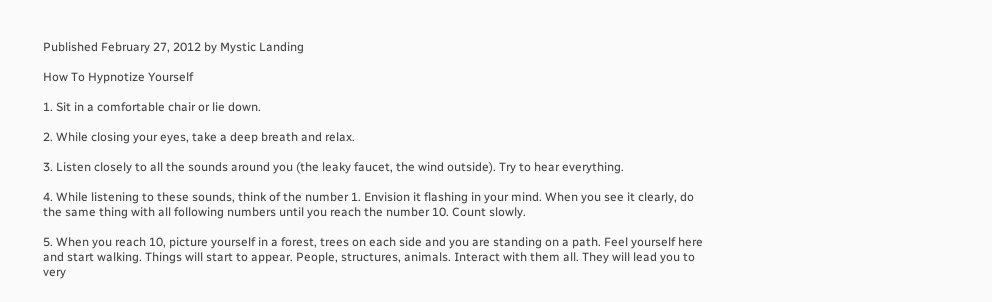Published February 27, 2012 by Mystic Landing

How To Hypnotize Yourself

1. Sit in a comfortable chair or lie down.

2. While closing your eyes, take a deep breath and relax.

3. Listen closely to all the sounds around you (the leaky faucet, the wind outside). Try to hear everything.

4. While listening to these sounds, think of the number 1. Envision it flashing in your mind. When you see it clearly, do the same thing with all following numbers until you reach the number 10. Count slowly.

5. When you reach 10, picture yourself in a forest, trees on each side and you are standing on a path. Feel yourself here and start walking. Things will start to appear. People, structures, animals. Interact with them all. They will lead you to very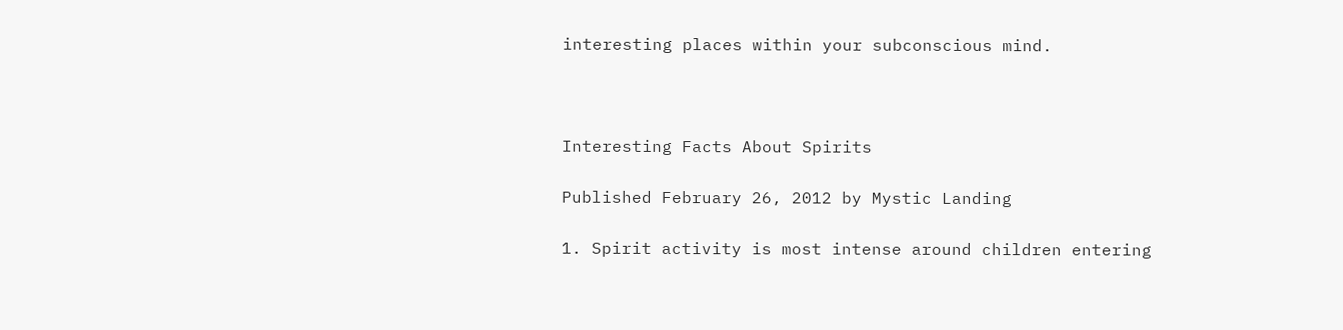interesting places within your subconscious mind.



Interesting Facts About Spirits

Published February 26, 2012 by Mystic Landing

1. Spirit activity is most intense around children entering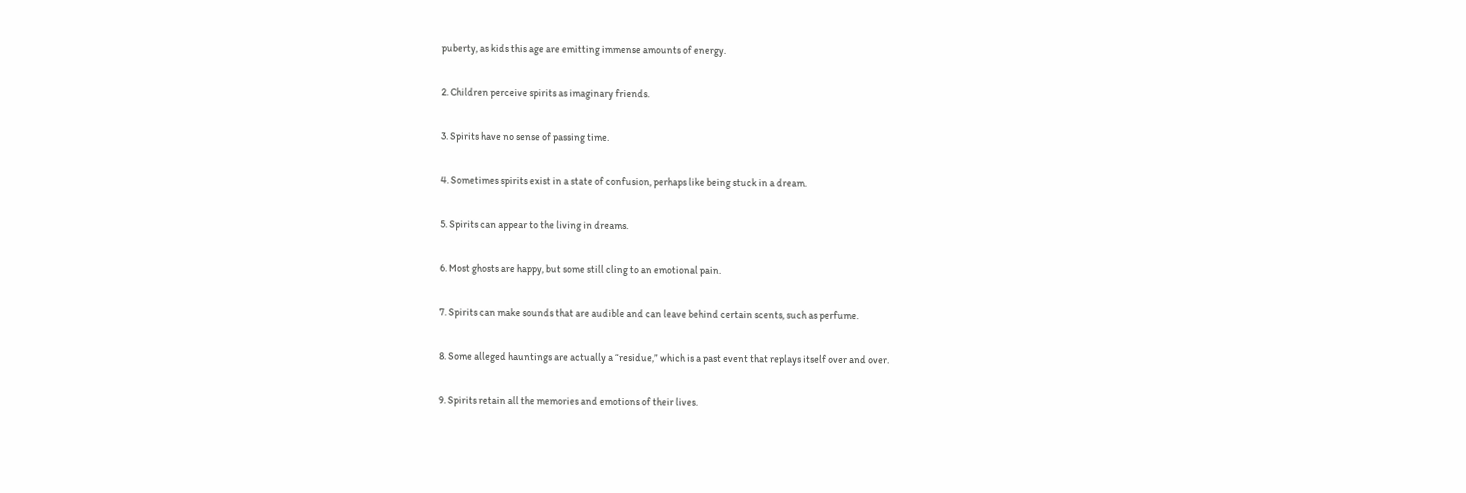puberty, as kids this age are emitting immense amounts of energy.

2. Children perceive spirits as imaginary friends.

3. Spirits have no sense of passing time.

4. Sometimes spirits exist in a state of confusion, perhaps like being stuck in a dream.

5. Spirits can appear to the living in dreams.

6. Most ghosts are happy, but some still cling to an emotional pain.

7. Spirits can make sounds that are audible and can leave behind certain scents, such as perfume.

8. Some alleged hauntings are actually a “residue,” which is a past event that replays itself over and over.

9. Spirits retain all the memories and emotions of their lives.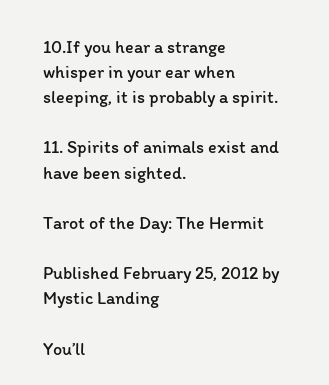10.If you hear a strange whisper in your ear when sleeping, it is probably a spirit.

11. Spirits of animals exist and have been sighted.

Tarot of the Day: The Hermit

Published February 25, 2012 by Mystic Landing

You’ll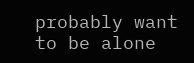probably want to be alone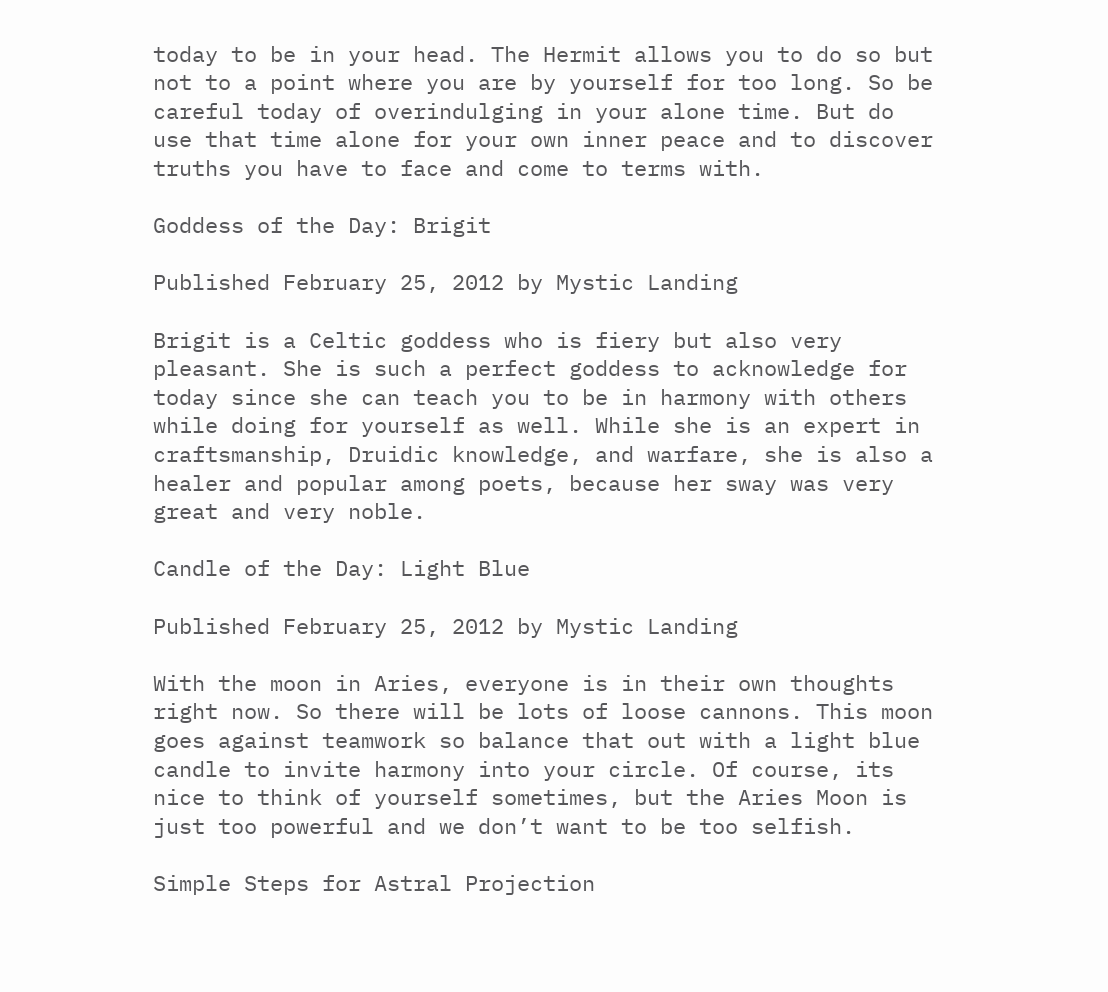today to be in your head. The Hermit allows you to do so but not to a point where you are by yourself for too long. So be careful today of overindulging in your alone time. But do use that time alone for your own inner peace and to discover truths you have to face and come to terms with.

Goddess of the Day: Brigit

Published February 25, 2012 by Mystic Landing

Brigit is a Celtic goddess who is fiery but also very pleasant. She is such a perfect goddess to acknowledge for today since she can teach you to be in harmony with others while doing for yourself as well. While she is an expert in craftsmanship, Druidic knowledge, and warfare, she is also a healer and popular among poets, because her sway was very great and very noble.

Candle of the Day: Light Blue

Published February 25, 2012 by Mystic Landing

With the moon in Aries, everyone is in their own thoughts right now. So there will be lots of loose cannons. This moon goes against teamwork so balance that out with a light blue candle to invite harmony into your circle. Of course, its nice to think of yourself sometimes, but the Aries Moon is just too powerful and we don’t want to be too selfish.

Simple Steps for Astral Projection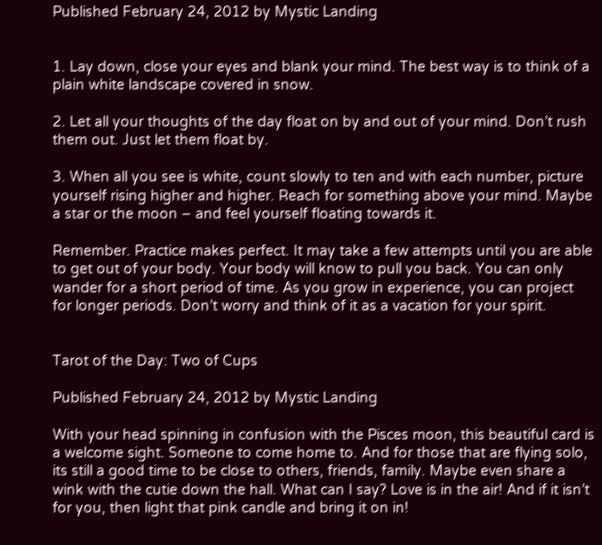Published February 24, 2012 by Mystic Landing


1. Lay down, close your eyes and blank your mind. The best way is to think of a plain white landscape covered in snow.

2. Let all your thoughts of the day float on by and out of your mind. Don’t rush them out. Just let them float by.

3. When all you see is white, count slowly to ten and with each number, picture yourself rising higher and higher. Reach for something above your mind. Maybe a star or the moon – and feel yourself floating towards it.

Remember. Practice makes perfect. It may take a few attempts until you are able to get out of your body. Your body will know to pull you back. You can only wander for a short period of time. As you grow in experience, you can project for longer periods. Don’t worry and think of it as a vacation for your spirit.


Tarot of the Day: Two of Cups

Published February 24, 2012 by Mystic Landing

With your head spinning in confusion with the Pisces moon, this beautiful card is a welcome sight. Someone to come home to. And for those that are flying solo, its still a good time to be close to others, friends, family. Maybe even share a wink with the cutie down the hall. What can I say? Love is in the air! And if it isn’t for you, then light that pink candle and bring it on in!